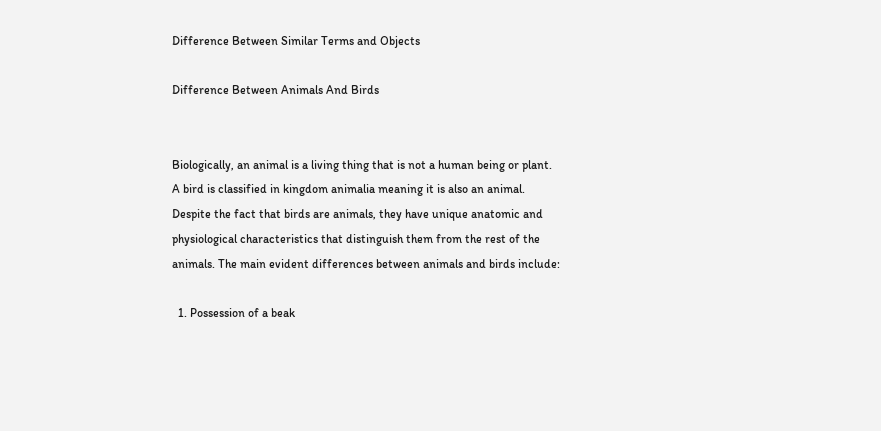Difference Between Similar Terms and Objects

Difference Between Animals And Birds


Biologically, an animal is a living thing that is not a human being or plant. A bird is classified in kingdom animalia meaning it is also an animal. Despite the fact that birds are animals, they have unique anatomic and physiological characteristics that distinguish them from the rest of the animals. The main evident differences between animals and birds include:

  1. Possession of a beak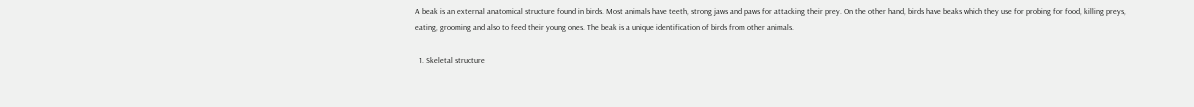A beak is an external anatomical structure found in birds. Most animals have teeth, strong jaws and paws for attacking their prey. On the other hand, birds have beaks which they use for probing for food, killing preys, eating, grooming and also to feed their young ones. The beak is a unique identification of birds from other animals.

  1. Skeletal structure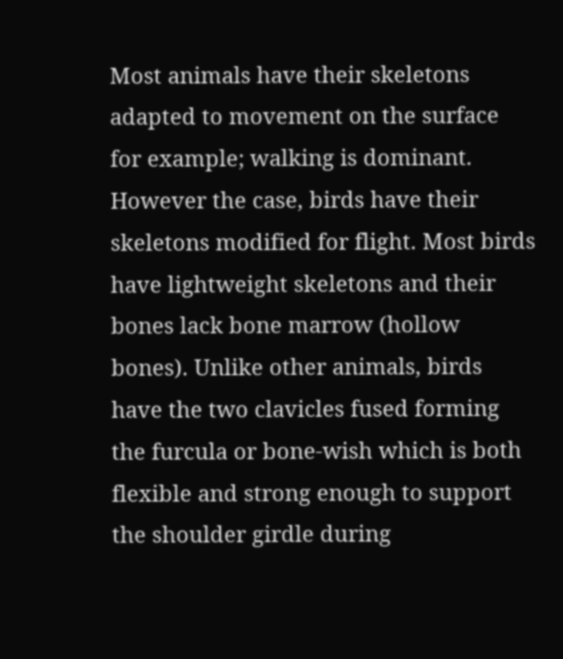Most animals have their skeletons adapted to movement on the surface for example; walking is dominant. However the case, birds have their skeletons modified for flight. Most birds have lightweight skeletons and their bones lack bone marrow (hollow bones). Unlike other animals, birds have the two clavicles fused forming the furcula or bone-wish which is both flexible and strong enough to support the shoulder girdle during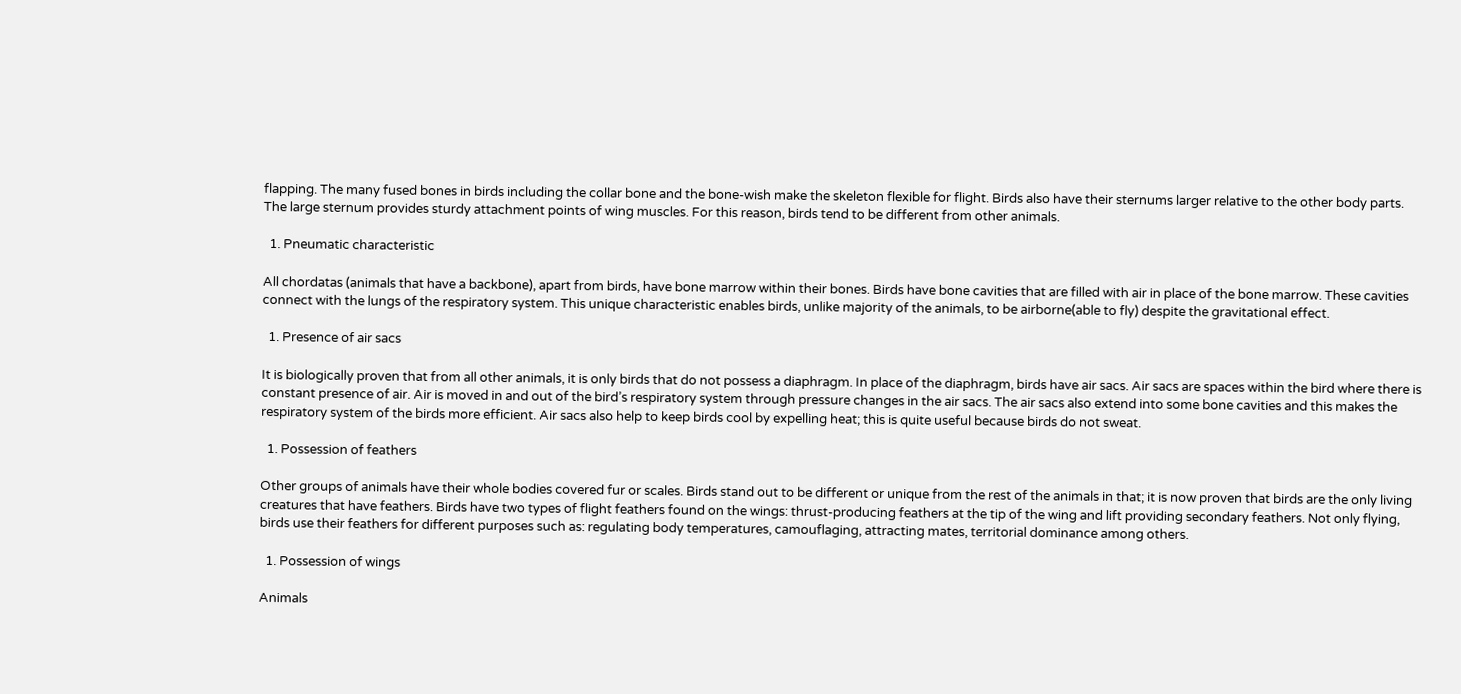flapping. The many fused bones in birds including the collar bone and the bone-wish make the skeleton flexible for flight. Birds also have their sternums larger relative to the other body parts. The large sternum provides sturdy attachment points of wing muscles. For this reason, birds tend to be different from other animals.

  1. Pneumatic characteristic

All chordatas (animals that have a backbone), apart from birds, have bone marrow within their bones. Birds have bone cavities that are filled with air in place of the bone marrow. These cavities connect with the lungs of the respiratory system. This unique characteristic enables birds, unlike majority of the animals, to be airborne(able to fly) despite the gravitational effect.

  1. Presence of air sacs

It is biologically proven that from all other animals, it is only birds that do not possess a diaphragm. In place of the diaphragm, birds have air sacs. Air sacs are spaces within the bird where there is constant presence of air. Air is moved in and out of the bird’s respiratory system through pressure changes in the air sacs. The air sacs also extend into some bone cavities and this makes the respiratory system of the birds more efficient. Air sacs also help to keep birds cool by expelling heat; this is quite useful because birds do not sweat.

  1. Possession of feathers

Other groups of animals have their whole bodies covered fur or scales. Birds stand out to be different or unique from the rest of the animals in that; it is now proven that birds are the only living creatures that have feathers. Birds have two types of flight feathers found on the wings: thrust-producing feathers at the tip of the wing and lift providing secondary feathers. Not only flying, birds use their feathers for different purposes such as: regulating body temperatures, camouflaging, attracting mates, territorial dominance among others.

  1. Possession of wings

Animals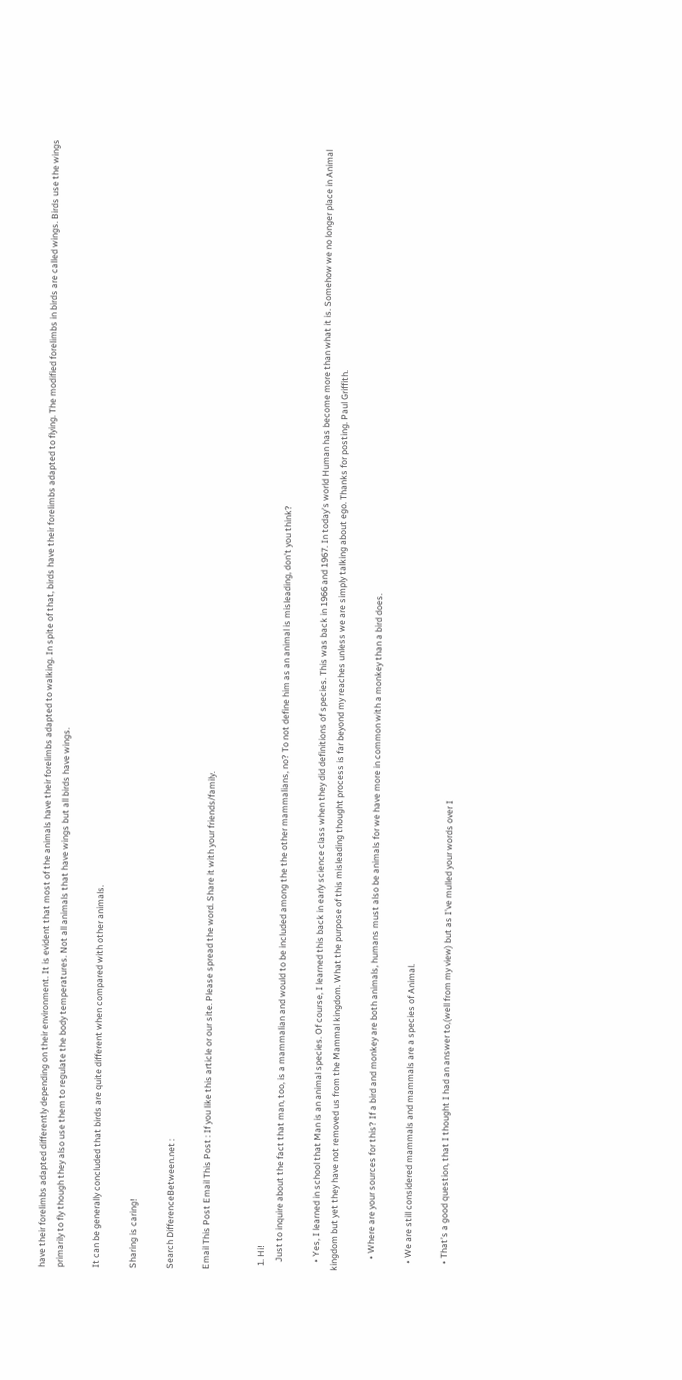have their forelimbs adapted differently depending on their environment. It is evident that most of the animals have their forelimbs adapted to walking. In spite of that, birds have their forelimbs adapted to flying. The modified forelimbs in birds are called wings. Birds use the wings primarily to fly though they also use them to regulate the body temperatures. Not all animals that have wings but all birds have wings.

It can be generally concluded that birds are quite different when compared with other animals.

Sharing is caring!

Search DifferenceBetween.net :

Email This Post Email This Post : If you like this article or our site. Please spread the word. Share it with your friends/family.


  1. Hi!
    Just to inquire about the fact that man, too, is a mammalian and would to be included among the the other mammalians, no? To not define him as an animal is misleading, don’t you think?

    • Yes, I learned in school that Man is an animal species. Of course, I learned this back in early science class when they did definitions of species. This was back in 1966 and 1967. In today’s world Human has become more than what it is. Somehow we no longer place in Animal kingdom but yet they have not removed us from the Mammal kingdom. What the purpose of this misleading thought process is far beyond my reaches unless we are simply talking about ego. Thanks for posting. Paul Griffith.

      • Where are your sources for this? If a bird and monkey are both animals, humans must also be animals for we have more in common with a monkey than a bird does.

    • We are still considered mammals and mammals are a species of Animal.

    • That’s a good question, that I thought I had an answer to,(well from my view) but as I’ve mulled your words over I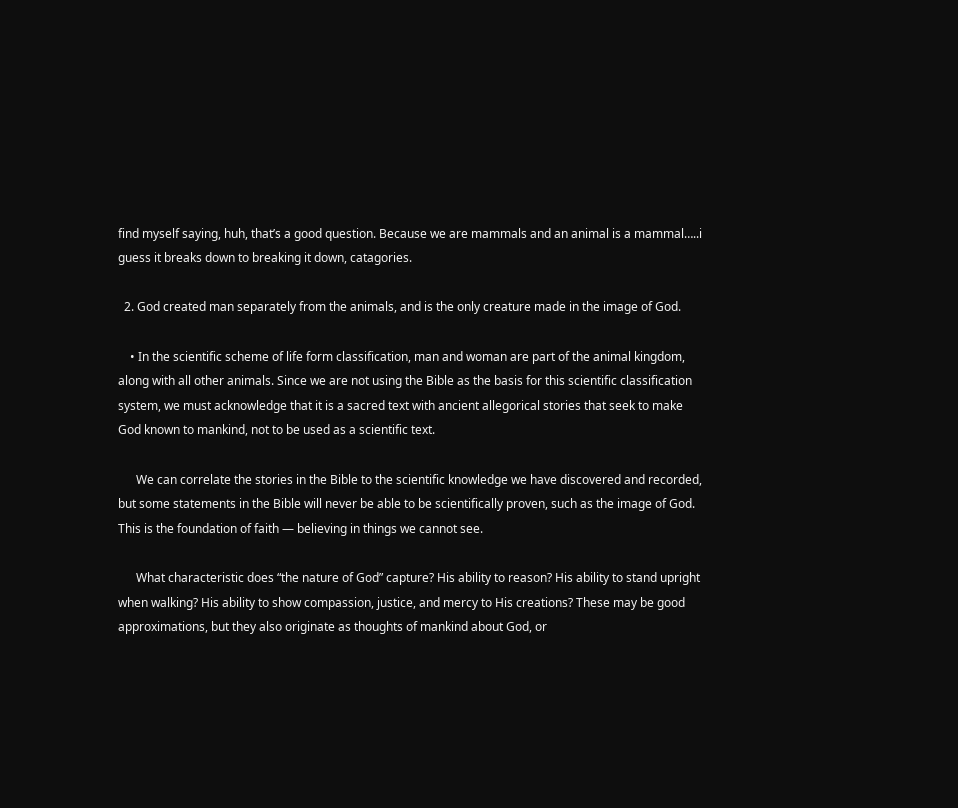find myself saying, huh, that’s a good question. Because we are mammals and an animal is a mammal…..i guess it breaks down to breaking it down, catagories.

  2. God created man separately from the animals, and is the only creature made in the image of God.

    • In the scientific scheme of life form classification, man and woman are part of the animal kingdom, along with all other animals. Since we are not using the Bible as the basis for this scientific classification system, we must acknowledge that it is a sacred text with ancient allegorical stories that seek to make God known to mankind, not to be used as a scientific text.

      We can correlate the stories in the Bible to the scientific knowledge we have discovered and recorded, but some statements in the Bible will never be able to be scientifically proven, such as the image of God. This is the foundation of faith — believing in things we cannot see.

      What characteristic does “the nature of God” capture? His ability to reason? His ability to stand upright when walking? His ability to show compassion, justice, and mercy to His creations? These may be good approximations, but they also originate as thoughts of mankind about God, or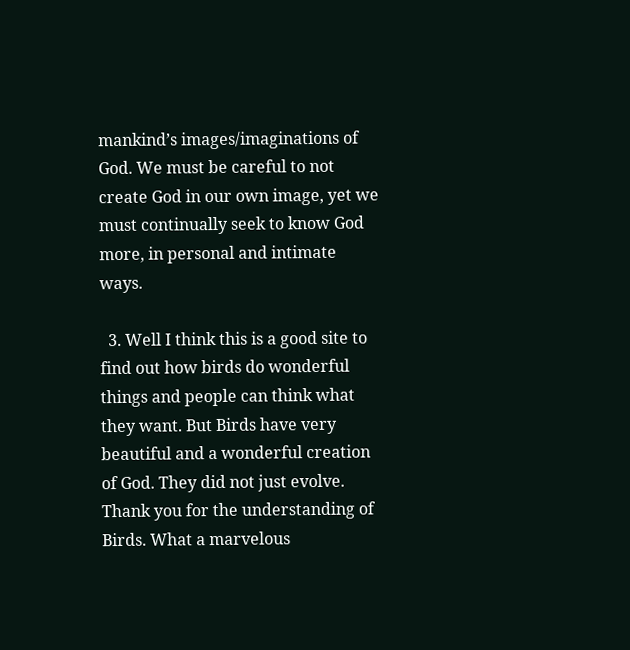mankind’s images/imaginations of God. We must be careful to not create God in our own image, yet we must continually seek to know God more, in personal and intimate ways.

  3. Well I think this is a good site to find out how birds do wonderful things and people can think what they want. But Birds have very beautiful and a wonderful creation of God. They did not just evolve. Thank you for the understanding of Birds. What a marvelous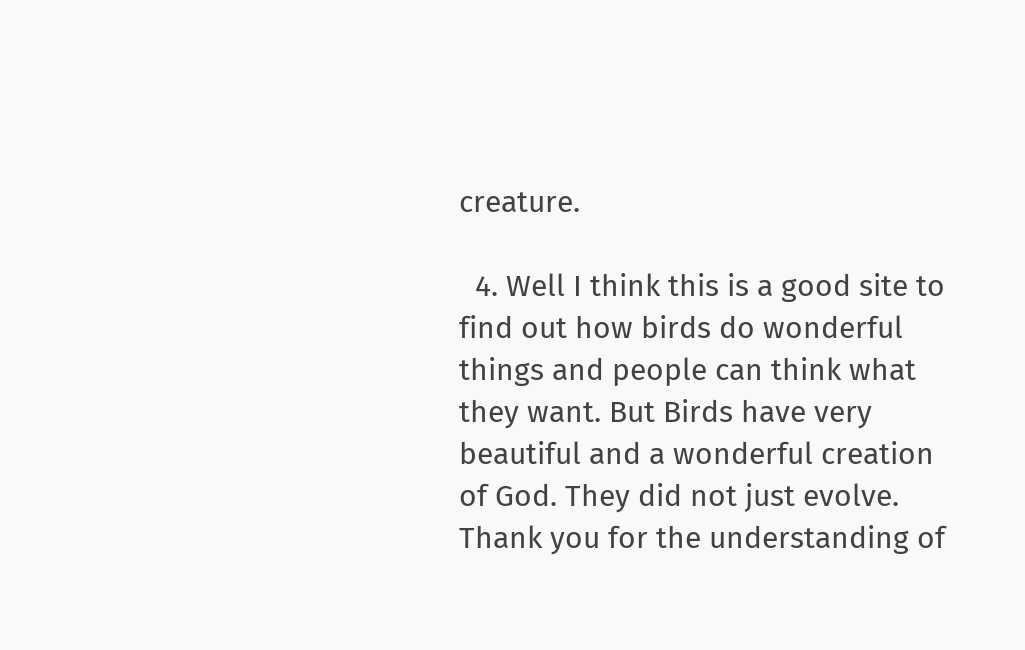creature.

  4. Well I think this is a good site to find out how birds do wonderful things and people can think what they want. But Birds have very beautiful and a wonderful creation of God. They did not just evolve. Thank you for the understanding of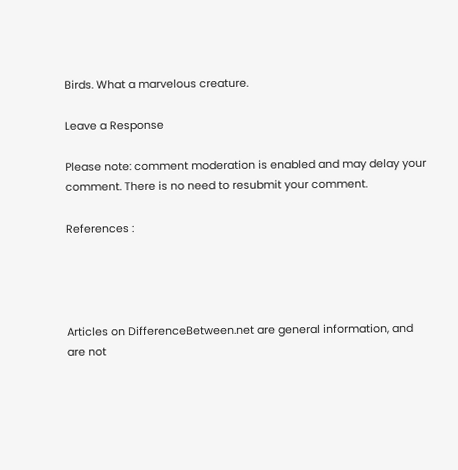Birds. What a marvelous creature.

Leave a Response

Please note: comment moderation is enabled and may delay your comment. There is no need to resubmit your comment.

References :




Articles on DifferenceBetween.net are general information, and are not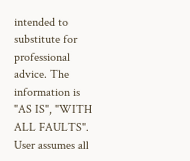intended to substitute for professional advice. The information is "AS IS", "WITH ALL FAULTS". User assumes all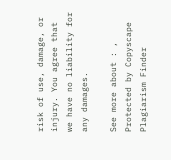risk of use, damage, or injury. You agree that we have no liability for any damages.

See more about : ,
Protected by Copyscape Plagiarism Finder